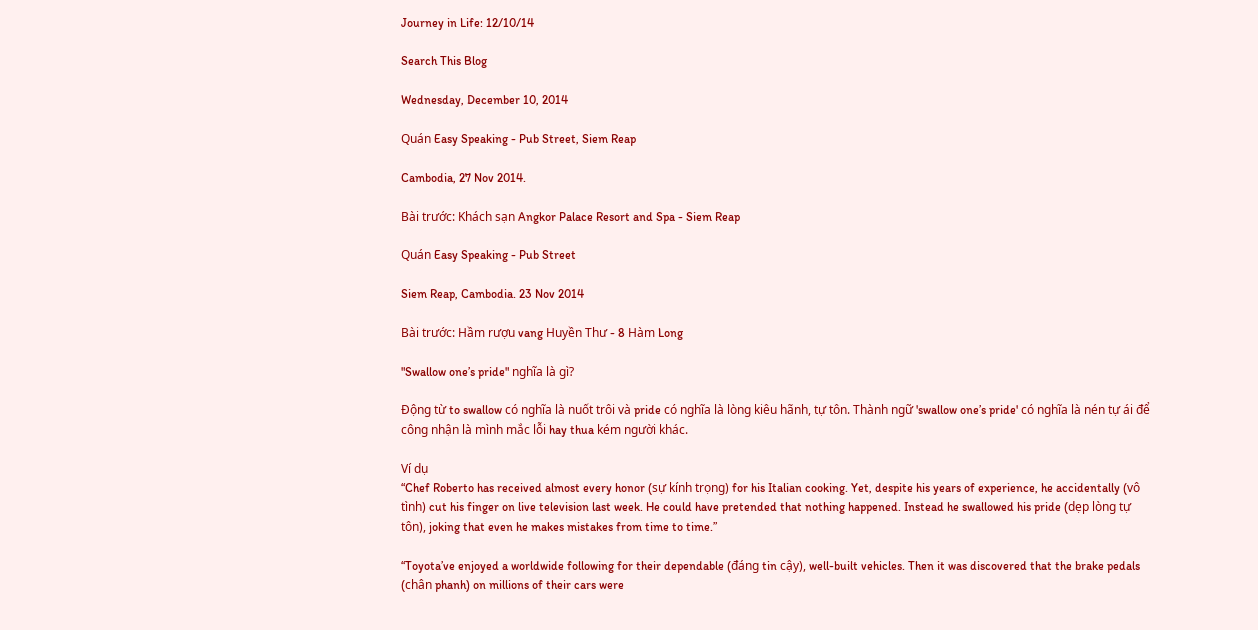Journey in Life: 12/10/14

Search This Blog

Wednesday, December 10, 2014

Quán Easy Speaking - Pub Street, Siem Reap

Cambodia, 27 Nov 2014.

Bài trước: Khách sạn Angkor Palace Resort and Spa - Siem Reap

Quán Easy Speaking - Pub Street

Siem Reap, Cambodia. 23 Nov 2014

Bài trước: Hầm rượu vang Huyền Thư - 8 Hàm Long

"Swallow one’s pride" nghĩa là gì?

Động từ to swallow có nghĩa là nuốt trôi và pride có nghĩa là lòng kiêu hãnh, tự tôn. Thành ngữ 'swallow one’s pride' có nghĩa là nén tự ái để công nhận là mình mắc lỗi hay thua kém người khác.

Ví dụ
“Chef Roberto has received almost every honor (sự kính trọng) for his Italian cooking. Yet, despite his years of experience, he accidentally (vô tình) cut his finger on live television last week. He could have pretended that nothing happened. Instead he swallowed his pride (dẹp lòng tự tôn), joking that even he makes mistakes from time to time.”

“Toyota’ve enjoyed a worldwide following for their dependable (đáng tin cậy), well-built vehicles. Then it was discovered that the brake pedals (chân phanh) on millions of their cars were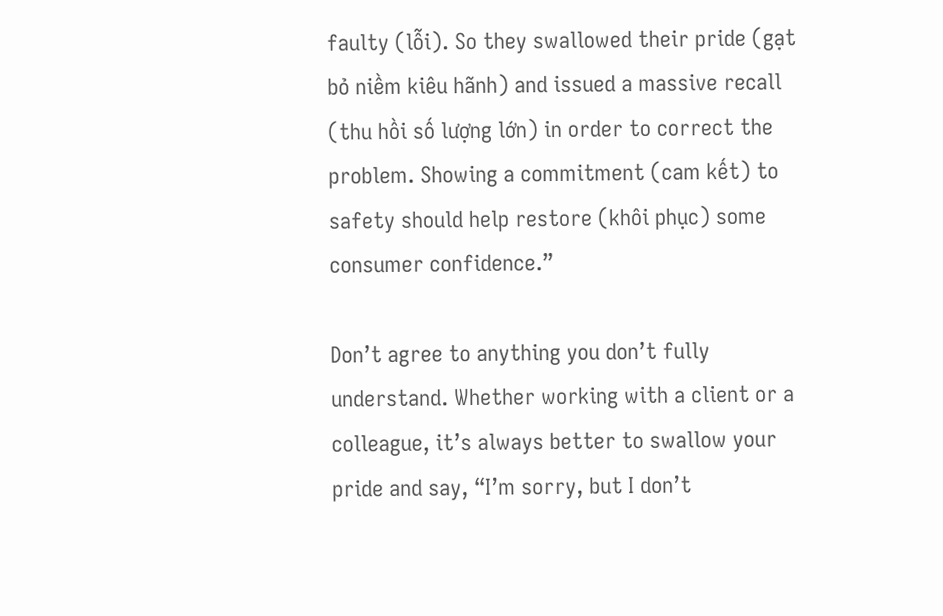faulty (lỗi). So they swallowed their pride (gạt bỏ niềm kiêu hãnh) and issued a massive recall (thu hồi số lượng lớn) in order to correct the problem. Showing a commitment (cam kết) to safety should help restore (khôi phục) some consumer confidence.”

Don’t agree to anything you don’t fully understand. Whether working with a client or a colleague, it’s always better to swallow your pride and say, “I’m sorry, but I don’t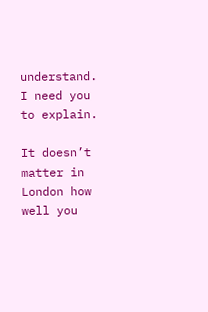understand. I need you to explain.

It doesn’t matter in London how well you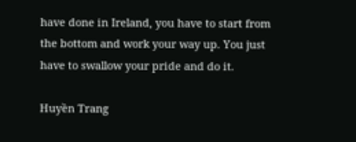have done in Ireland, you have to start from the bottom and work your way up. You just have to swallow your pride and do it.

Huyền Trang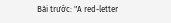Bài trước: "A red-letter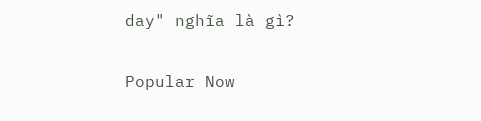day" nghĩa là gì?

Popular Now